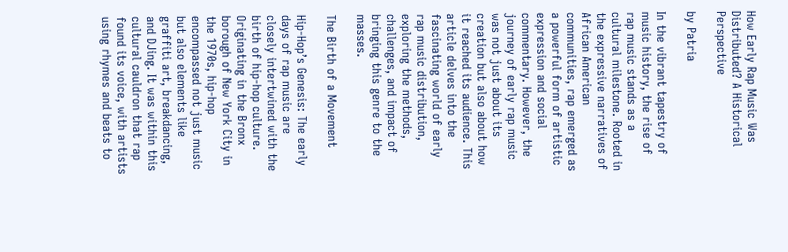How Early Rap Music Was Distributed? A Historical Perspective

by Patria

In the vibrant tapestry of music history, the rise of rap music stands as a cultural milestone. Rooted in the expressive narratives of African American communities, rap emerged as a powerful form of artistic expression and social commentary. However, the journey of early rap music was not just about its creation but also about how it reached its audience. This article delves into the fascinating world of early rap music distribution, exploring the methods, challenges, and impact of bringing this genre to the masses.

The Birth of a Movement

Hip-Hop’s Genesis: The early days of rap music are closely intertwined with the birth of hip-hop culture. Originating in the Bronx borough of New York City in the 1970s, hip-hop encompassed not just music but also elements like graffiti art, breakdancing, and DJing. It was within this cultural cauldron that rap found its voice, with artists using rhymes and beats to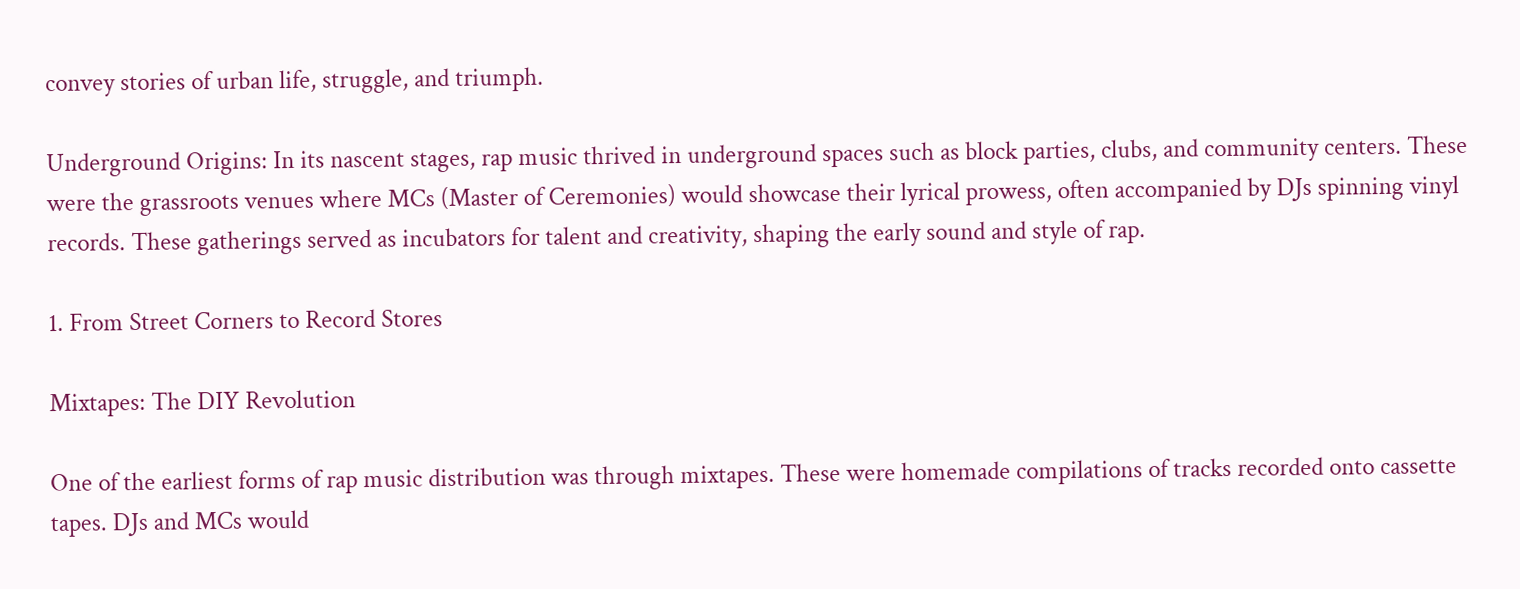convey stories of urban life, struggle, and triumph.

Underground Origins: In its nascent stages, rap music thrived in underground spaces such as block parties, clubs, and community centers. These were the grassroots venues where MCs (Master of Ceremonies) would showcase their lyrical prowess, often accompanied by DJs spinning vinyl records. These gatherings served as incubators for talent and creativity, shaping the early sound and style of rap.

1. From Street Corners to Record Stores

Mixtapes: The DIY Revolution

One of the earliest forms of rap music distribution was through mixtapes. These were homemade compilations of tracks recorded onto cassette tapes. DJs and MCs would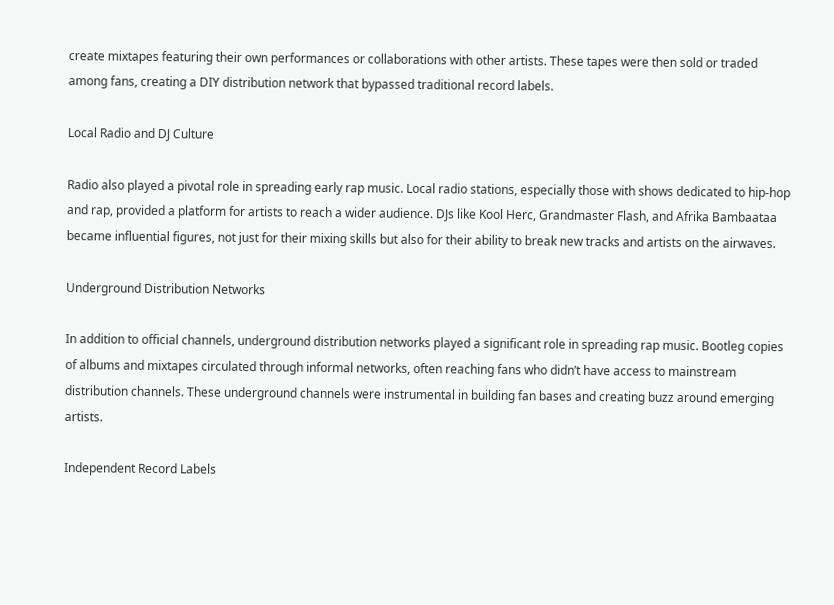create mixtapes featuring their own performances or collaborations with other artists. These tapes were then sold or traded among fans, creating a DIY distribution network that bypassed traditional record labels.

Local Radio and DJ Culture

Radio also played a pivotal role in spreading early rap music. Local radio stations, especially those with shows dedicated to hip-hop and rap, provided a platform for artists to reach a wider audience. DJs like Kool Herc, Grandmaster Flash, and Afrika Bambaataa became influential figures, not just for their mixing skills but also for their ability to break new tracks and artists on the airwaves.

Underground Distribution Networks

In addition to official channels, underground distribution networks played a significant role in spreading rap music. Bootleg copies of albums and mixtapes circulated through informal networks, often reaching fans who didn’t have access to mainstream distribution channels. These underground channels were instrumental in building fan bases and creating buzz around emerging artists.

Independent Record Labels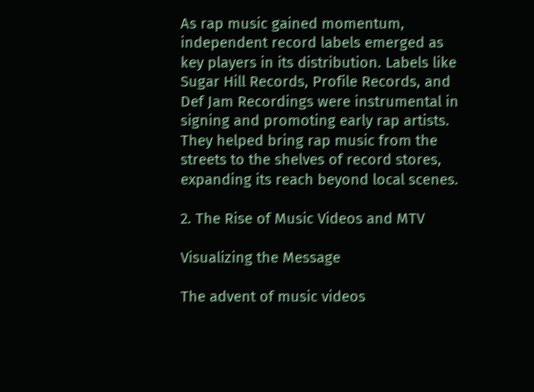As rap music gained momentum, independent record labels emerged as key players in its distribution. Labels like Sugar Hill Records, Profile Records, and Def Jam Recordings were instrumental in signing and promoting early rap artists. They helped bring rap music from the streets to the shelves of record stores, expanding its reach beyond local scenes.

2. The Rise of Music Videos and MTV

Visualizing the Message

The advent of music videos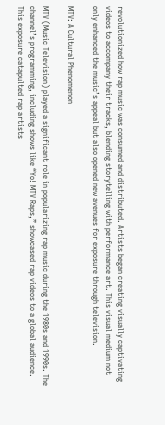revolutionized how rap music was consumed and distributed. Artists began creating visually captivating videos to accompany their tracks, blending storytelling with performance art. This visual medium not only enhanced the music’s appeal but also opened new avenues for exposure through television.

MTV: A Cultural Phenomenon

MTV (Music Television) played a significant role in popularizing rap music during the 1980s and 1990s. The channel’s programming, including shows like “Yo! MTV Raps,” showcased rap videos to a global audience. This exposure catapulted rap artists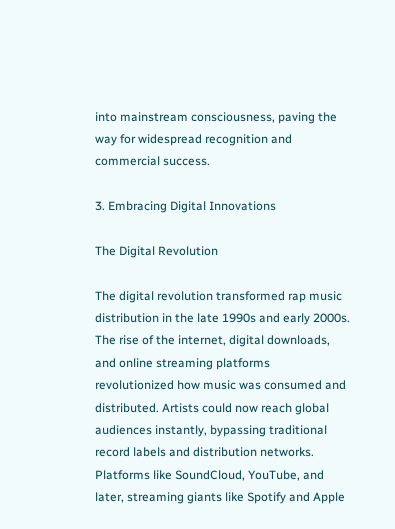into mainstream consciousness, paving the way for widespread recognition and commercial success.

3. Embracing Digital Innovations

The Digital Revolution

The digital revolution transformed rap music distribution in the late 1990s and early 2000s. The rise of the internet, digital downloads, and online streaming platforms revolutionized how music was consumed and distributed. Artists could now reach global audiences instantly, bypassing traditional record labels and distribution networks. Platforms like SoundCloud, YouTube, and later, streaming giants like Spotify and Apple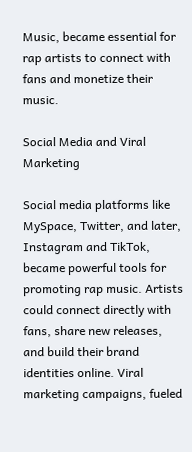Music, became essential for rap artists to connect with fans and monetize their music.

Social Media and Viral Marketing

Social media platforms like MySpace, Twitter, and later, Instagram and TikTok, became powerful tools for promoting rap music. Artists could connect directly with fans, share new releases, and build their brand identities online. Viral marketing campaigns, fueled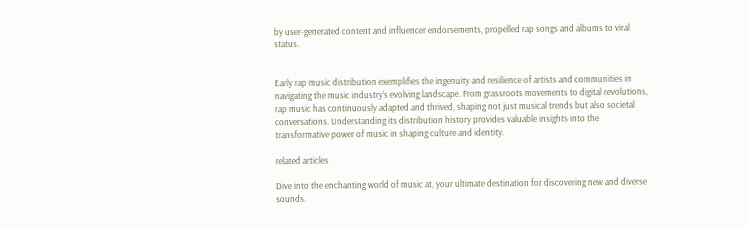by user-generated content and influencer endorsements, propelled rap songs and albums to viral status.


Early rap music distribution exemplifies the ingenuity and resilience of artists and communities in navigating the music industry’s evolving landscape. From grassroots movements to digital revolutions, rap music has continuously adapted and thrived, shaping not just musical trends but also societal conversations. Understanding its distribution history provides valuable insights into the transformative power of music in shaping culture and identity.

related articles

Dive into the enchanting world of music at, your ultimate destination for discovering new and diverse sounds.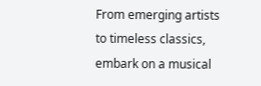From emerging artists to timeless classics, embark on a musical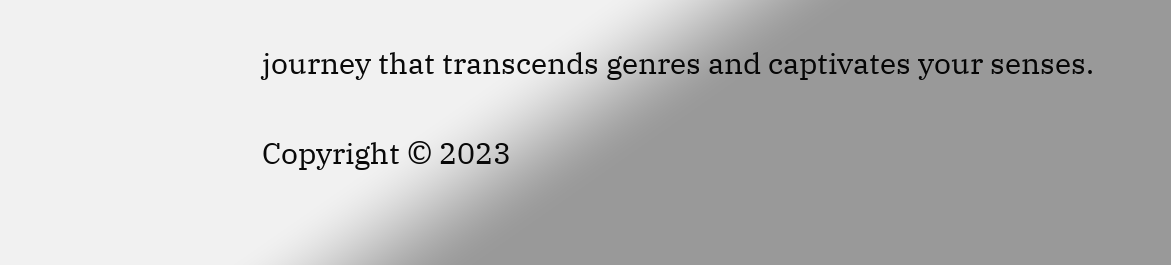journey that transcends genres and captivates your senses.

Copyright © 2023